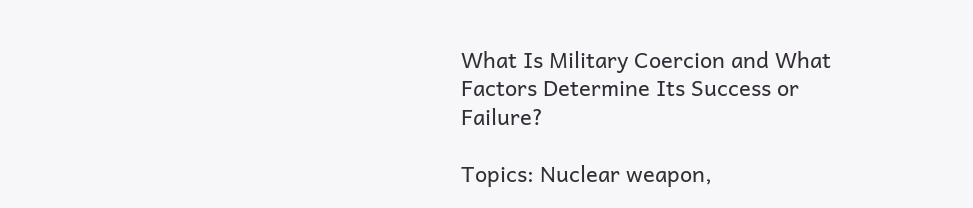What Is Military Coercion and What Factors Determine Its Success or Failure?

Topics: Nuclear weapon,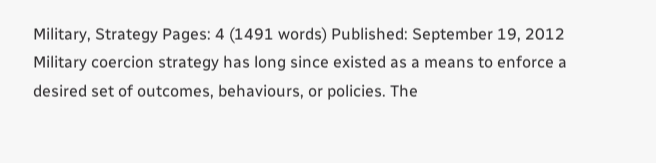Military, Strategy Pages: 4 (1491 words) Published: September 19, 2012
Military coercion strategy has long since existed as a means to enforce a desired set of outcomes, behaviours, or policies. The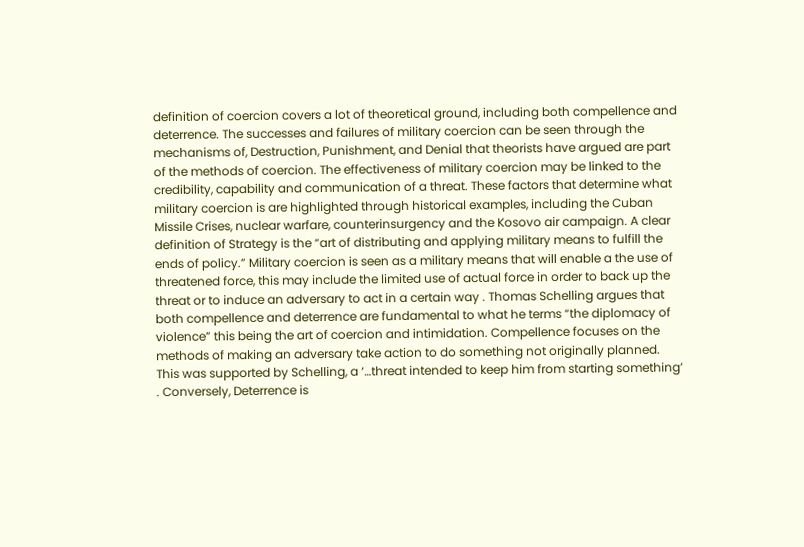definition of coercion covers a lot of theoretical ground, including both compellence and deterrence. The successes and failures of military coercion can be seen through the mechanisms of, Destruction, Punishment, and Denial that theorists have argued are part of the methods of coercion. The effectiveness of military coercion may be linked to the credibility, capability and communication of a threat. These factors that determine what military coercion is are highlighted through historical examples, including the Cuban Missile Crises, nuclear warfare, counterinsurgency and the Kosovo air campaign. A clear definition of Strategy is the “art of distributing and applying military means to fulfill the ends of policy.” Military coercion is seen as a military means that will enable a the use of threatened force, this may include the limited use of actual force in order to back up the threat or to induce an adversary to act in a certain way . Thomas Schelling argues that both compellence and deterrence are fundamental to what he terms “the diplomacy of violence” this being the art of coercion and intimidation. Compellence focuses on the methods of making an adversary take action to do something not originally planned. This was supported by Schelling, a ‘…threat intended to keep him from starting something’ . Conversely, Deterrence is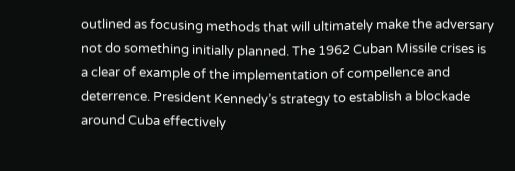outlined as focusing methods that will ultimately make the adversary not do something initially planned. The 1962 Cuban Missile crises is a clear of example of the implementation of compellence and deterrence. President Kennedy’s strategy to establish a blockade around Cuba effectively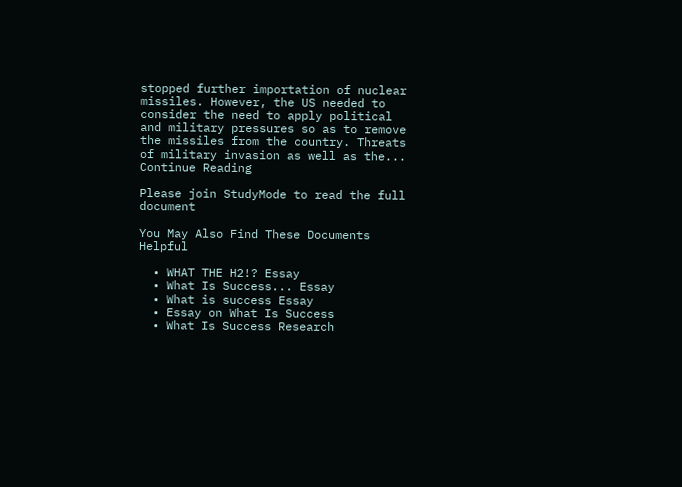stopped further importation of nuclear missiles. However, the US needed to consider the need to apply political and military pressures so as to remove the missiles from the country. Threats of military invasion as well as the...
Continue Reading

Please join StudyMode to read the full document

You May Also Find These Documents Helpful

  • WHAT THE H2!? Essay
  • What Is Success... Essay
  • What is success Essay
  • Essay on What Is Success
  • What Is Success Research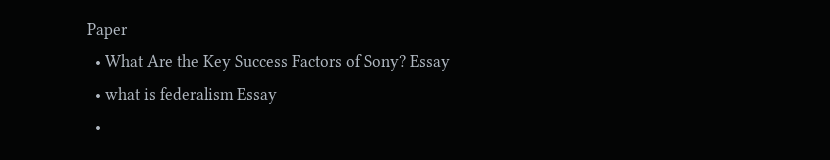Paper
  • What Are the Key Success Factors of Sony? Essay
  • what is federalism Essay
  •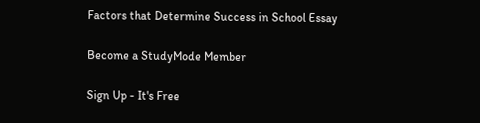Factors that Determine Success in School Essay

Become a StudyMode Member

Sign Up - It's Free